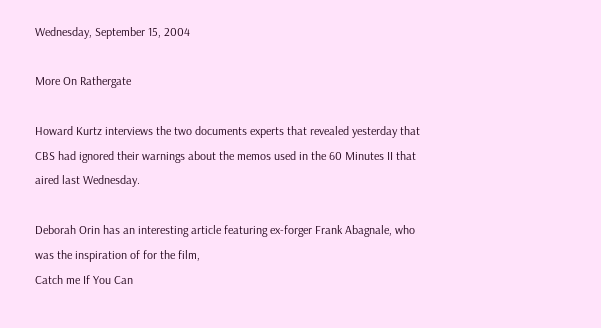Wednesday, September 15, 2004

More On Rathergate

Howard Kurtz interviews the two documents experts that revealed yesterday that CBS had ignored their warnings about the memos used in the 60 Minutes II that aired last Wednesday.

Deborah Orin has an interesting article featuring ex-forger Frank Abagnale, who was the inspiration of for the film,
Catch me If You Can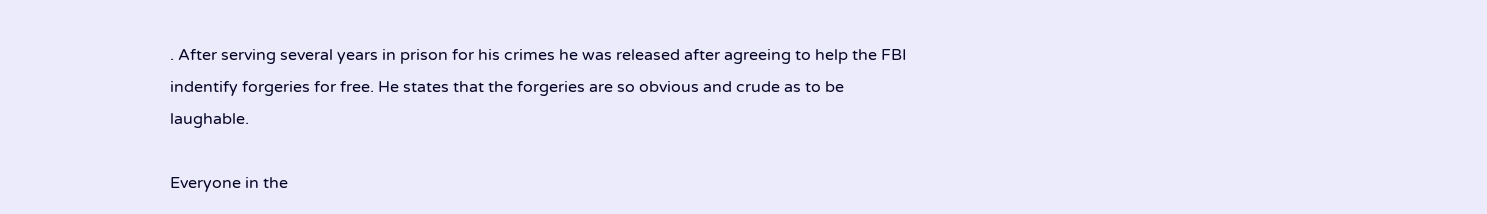. After serving several years in prison for his crimes he was released after agreeing to help the FBI indentify forgeries for free. He states that the forgeries are so obvious and crude as to be laughable.

Everyone in the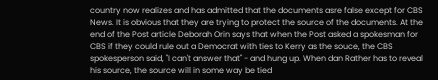country now realizes and has admitted that the documents asre false except for CBS News. It is obvious that they are trying to protect the source of the documents. At the end of the Post article Deborah Orin says that when the Post asked a spokesman for CBS if they could rule out a Democrat with ties to Kerry as the souce, the CBS spokesperson said, "I can't answer that" - and hung up. When dan Rather has to reveal his source, the source will in some way be tied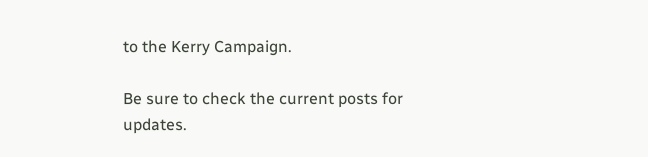to the Kerry Campaign.

Be sure to check the current posts for updates.